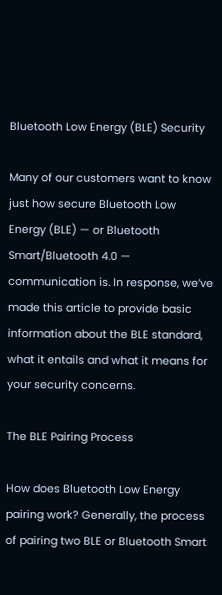Bluetooth Low Energy (BLE) Security

Many of our customers want to know just how secure Bluetooth Low Energy (BLE) — or Bluetooth Smart/Bluetooth 4.0 — communication is. In response, we’ve made this article to provide basic information about the BLE standard, what it entails and what it means for your security concerns.

The BLE Pairing Process

How does Bluetooth Low Energy pairing work? Generally, the process of pairing two BLE or Bluetooth Smart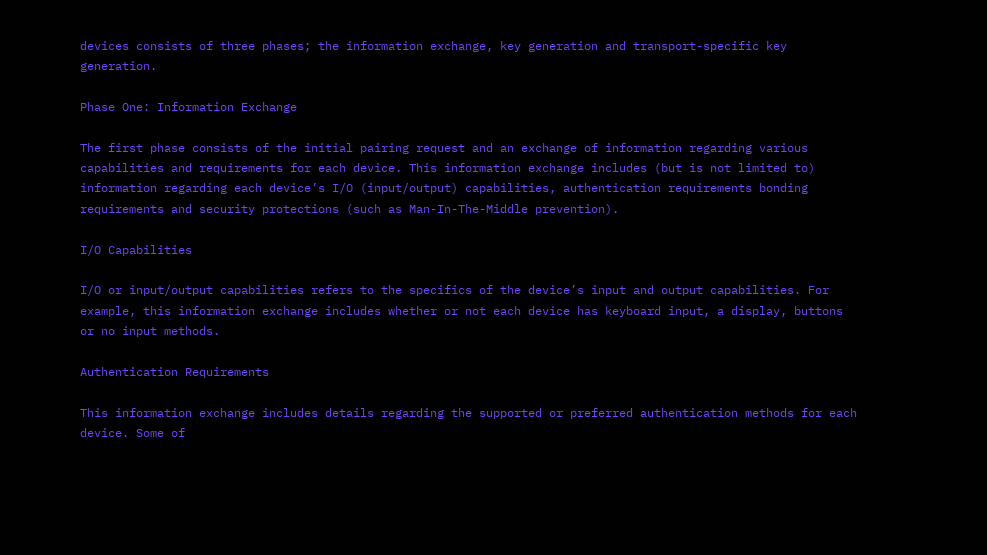devices consists of three phases; the information exchange, key generation and transport-specific key generation.

Phase One: Information Exchange

The first phase consists of the initial pairing request and an exchange of information regarding various capabilities and requirements for each device. This information exchange includes (but is not limited to) information regarding each device’s I/O (input/output) capabilities, authentication requirements bonding requirements and security protections (such as Man-In-The-Middle prevention).

I/O Capabilities

I/O or input/output capabilities refers to the specifics of the device’s input and output capabilities. For example, this information exchange includes whether or not each device has keyboard input, a display, buttons or no input methods.

Authentication Requirements

This information exchange includes details regarding the supported or preferred authentication methods for each device. Some of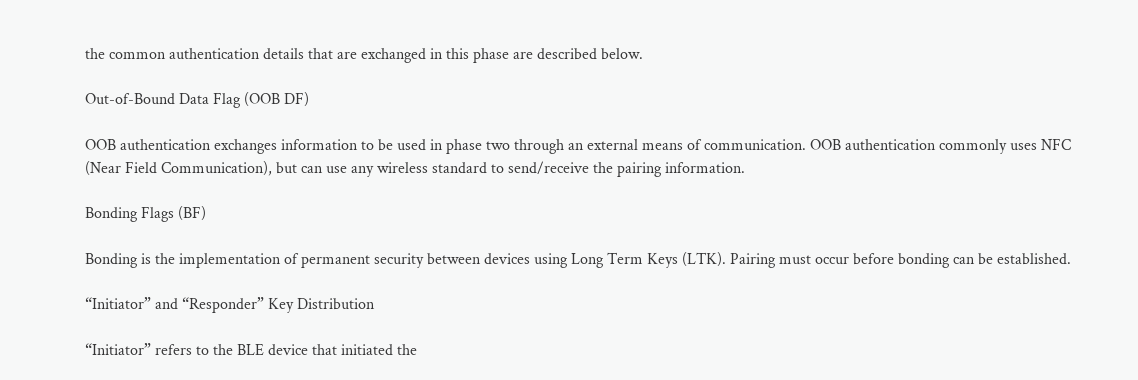the common authentication details that are exchanged in this phase are described below.

Out-of-Bound Data Flag (OOB DF)

OOB authentication exchanges information to be used in phase two through an external means of communication. OOB authentication commonly uses NFC (Near Field Communication), but can use any wireless standard to send/receive the pairing information.

Bonding Flags (BF)

Bonding is the implementation of permanent security between devices using Long Term Keys (LTK). Pairing must occur before bonding can be established.

“Initiator” and “Responder” Key Distribution

“Initiator” refers to the BLE device that initiated the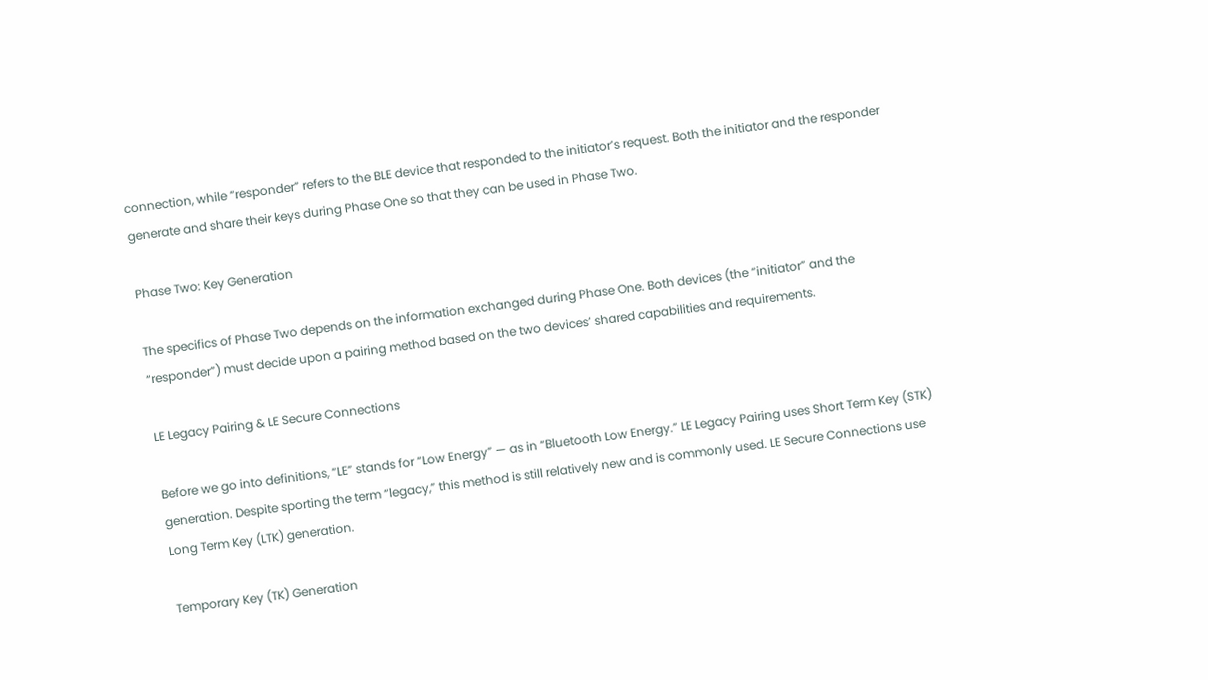connection, while “responder” refers to the BLE device that responded to the initiator’s request. Both the initiator and the responder generate and share their keys during Phase One so that they can be used in Phase Two.

Phase Two: Key Generation

The specifics of Phase Two depends on the information exchanged during Phase One. Both devices (the “initiator” and the “responder”) must decide upon a pairing method based on the two devices’ shared capabilities and requirements.

LE Legacy Pairing & LE Secure Connections

Before we go into definitions, “LE” stands for “Low Energy” — as in “Bluetooth Low Energy.” LE Legacy Pairing uses Short Term Key (STK) generation. Despite sporting the term “legacy,” this method is still relatively new and is commonly used. LE Secure Connections use Long Term Key (LTK) generation.

Temporary Key (TK) Generation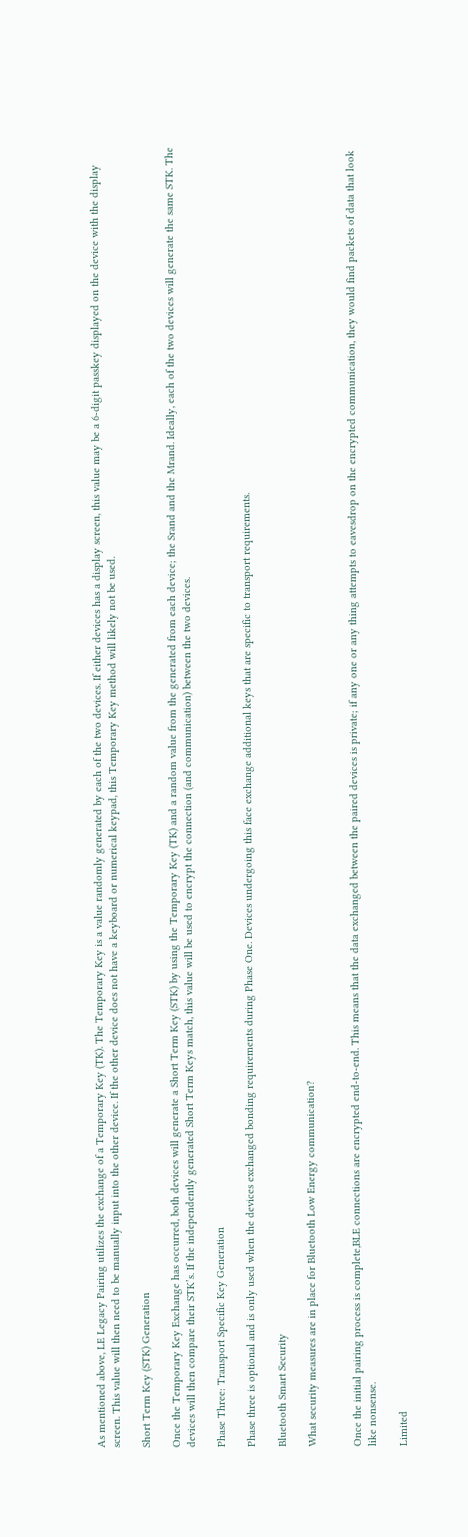As mentioned above, LE Legacy Pairing utilizes the exchange of a Temporary Key (TK). The Temporary Key is a value randomly generated by each of the two devices. If either devices has a display screen, this value may be a 6-digit passkey displayed on the device with the display screen. This value will then need to be manually input into the other device. If the other device does not have a keyboard or numerical keypad, this Temporary Key method will likely not be used.

Short Term Key (STK) Generation

Once the Temporary Key Exchange has occurred, both devices will generate a Short Term Key (STK) by using the Temporary Key (TK) and a random value from the generated from each device; the Srand and the Mrand. Ideally, each of the two devices will generate the same STK. The devices will then compare their STK’s. If the independently generated Short Term Keys match, this value will be used to encrypt the connection (and communication) between the two devices.

Phase Three: Transport Specific Key Generation

Phase three is optional and is only used when the devices exchanged bonding requirements during Phase One. Devices undergoing this face exchange additional keys that are specific to transport requirements.

Bluetooth Smart Security

What security measures are in place for Bluetooth Low Energy communication?


Once the initial pairing process is complete,BLE connections are encrypted end-to-end. This means that the data exchanged between the paired devices is private; if any one or any thing attempts to eavesdrop on the encrypted communication, they would find packets of data that look like nonsense.

Limited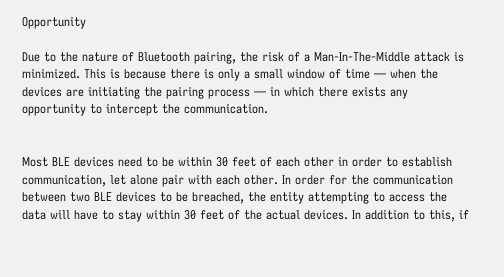Opportunity

Due to the nature of Bluetooth pairing, the risk of a Man-In-The-Middle attack is minimized. This is because there is only a small window of time — when the devices are initiating the pairing process — in which there exists any opportunity to intercept the communication.


Most BLE devices need to be within 30 feet of each other in order to establish communication, let alone pair with each other. In order for the communication between two BLE devices to be breached, the entity attempting to access the data will have to stay within 30 feet of the actual devices. In addition to this, if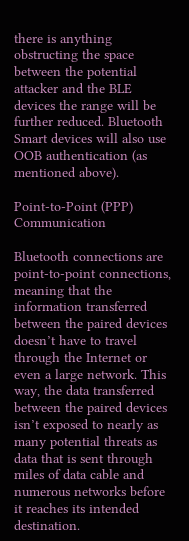there is anything obstructing the space between the potential attacker and the BLE devices the range will be further reduced. Bluetooth Smart devices will also use OOB authentication (as mentioned above).

Point-to-Point (PPP) Communication

Bluetooth connections are point-to-point connections, meaning that the information transferred between the paired devices doesn’t have to travel through the Internet or even a large network. This way, the data transferred between the paired devices isn’t exposed to nearly as many potential threats as data that is sent through miles of data cable and numerous networks before it reaches its intended destination.